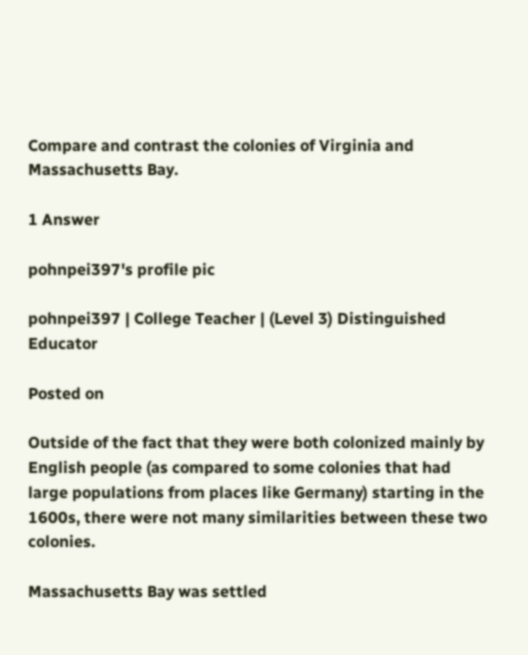Compare and contrast the colonies of Virginia and Massachusetts Bay.

1 Answer

pohnpei397's profile pic

pohnpei397 | College Teacher | (Level 3) Distinguished Educator

Posted on

Outside of the fact that they were both colonized mainly by English people (as compared to some colonies that had large populations from places like Germany) starting in the 1600s, there were not many similarities between these two colonies.

Massachusetts Bay was settled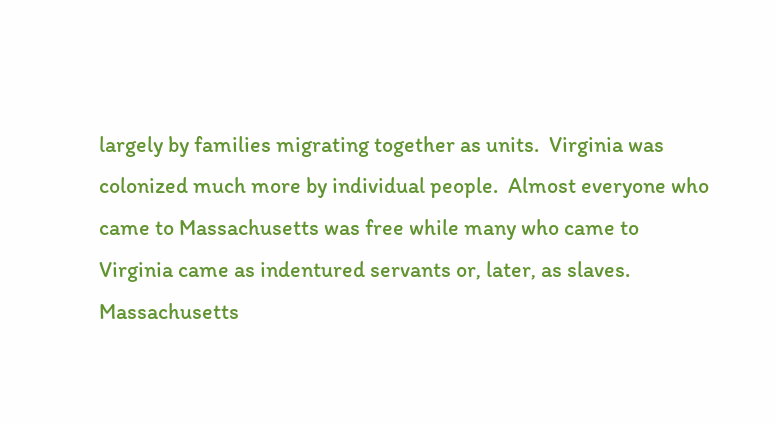largely by families migrating together as units.  Virginia was colonized much more by individual people.  Almost everyone who came to Massachusetts was free while many who came to Virginia came as indentured servants or, later, as slaves.  Massachusetts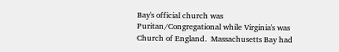Bay's official church was Puritan/Congregational while Virginia's was Church of England.  Massachusetts Bay had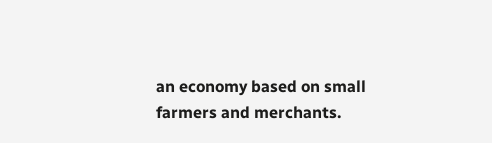an economy based on small farmers and merchants.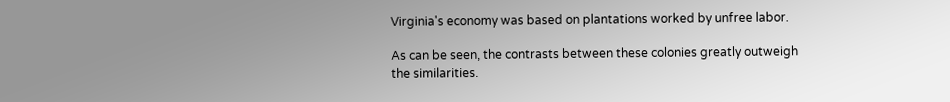Virginia's economy was based on plantations worked by unfree labor.

As can be seen, the contrasts between these colonies greatly outweigh the similarities.